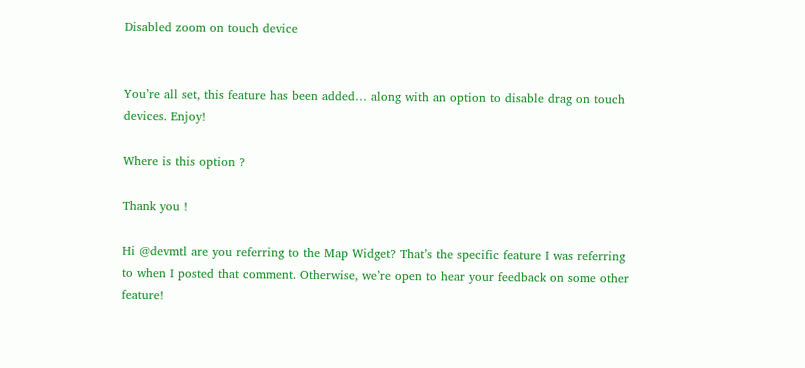Disabled zoom on touch device


You’re all set, this feature has been added… along with an option to disable drag on touch devices. Enjoy!

Where is this option ?

Thank you !

Hi @devmtl are you referring to the Map Widget? That’s the specific feature I was referring to when I posted that comment. Otherwise, we’re open to hear your feedback on some other feature!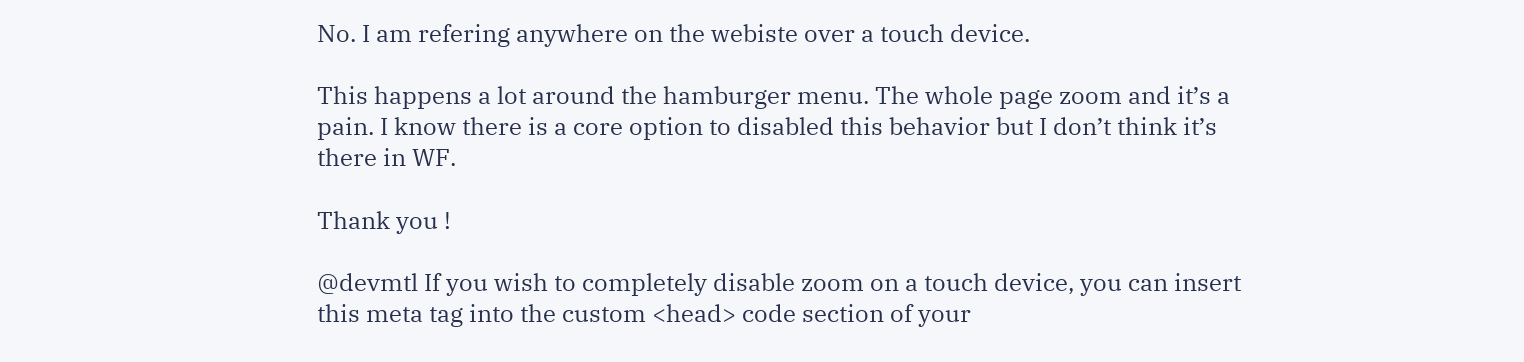No. I am refering anywhere on the webiste over a touch device.

This happens a lot around the hamburger menu. The whole page zoom and it’s a pain. I know there is a core option to disabled this behavior but I don’t think it’s there in WF.

Thank you !

@devmtl If you wish to completely disable zoom on a touch device, you can insert this meta tag into the custom <head> code section of your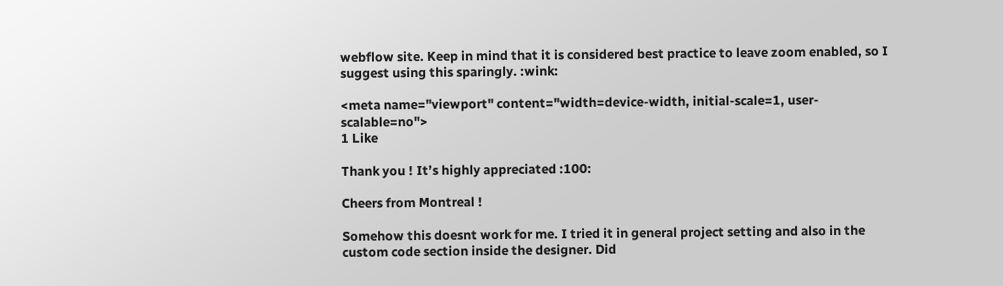webflow site. Keep in mind that it is considered best practice to leave zoom enabled, so I suggest using this sparingly. :wink:

<meta name="viewport" content="width=device-width, initial-scale=1, user-scalable=no">
1 Like

Thank you ! It’s highly appreciated :100:

Cheers from Montreal !

Somehow this doesnt work for me. I tried it in general project setting and also in the custom code section inside the designer. Did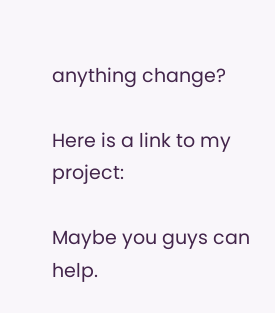anything change?

Here is a link to my project:

Maybe you guys can help.